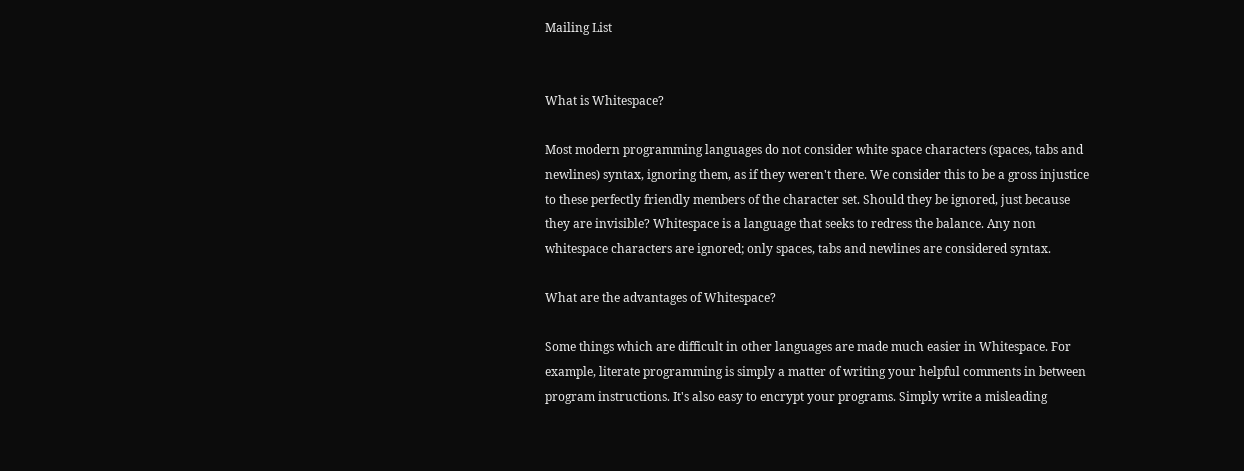Mailing List


What is Whitespace?

Most modern programming languages do not consider white space characters (spaces, tabs and newlines) syntax, ignoring them, as if they weren't there. We consider this to be a gross injustice to these perfectly friendly members of the character set. Should they be ignored, just because they are invisible? Whitespace is a language that seeks to redress the balance. Any non whitespace characters are ignored; only spaces, tabs and newlines are considered syntax.

What are the advantages of Whitespace?

Some things which are difficult in other languages are made much easier in Whitespace. For example, literate programming is simply a matter of writing your helpful comments in between program instructions. It's also easy to encrypt your programs. Simply write a misleading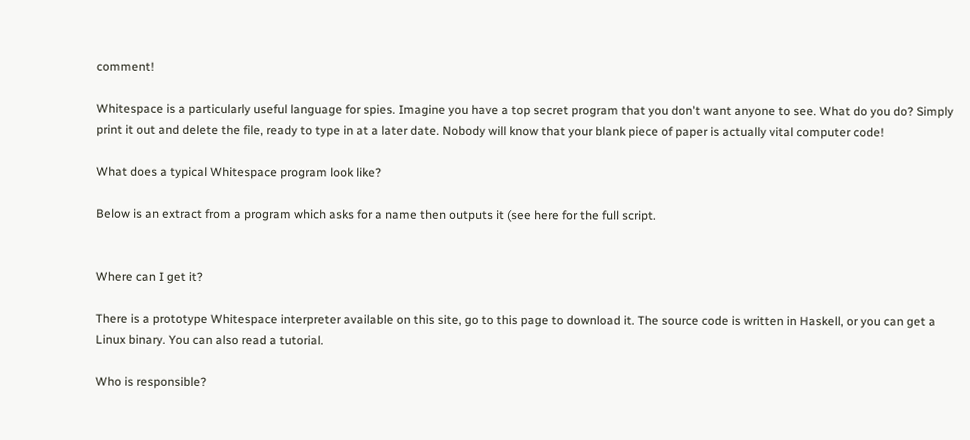comment!

Whitespace is a particularly useful language for spies. Imagine you have a top secret program that you don't want anyone to see. What do you do? Simply print it out and delete the file, ready to type in at a later date. Nobody will know that your blank piece of paper is actually vital computer code!

What does a typical Whitespace program look like?

Below is an extract from a program which asks for a name then outputs it (see here for the full script.


Where can I get it?

There is a prototype Whitespace interpreter available on this site, go to this page to download it. The source code is written in Haskell, or you can get a Linux binary. You can also read a tutorial.

Who is responsible?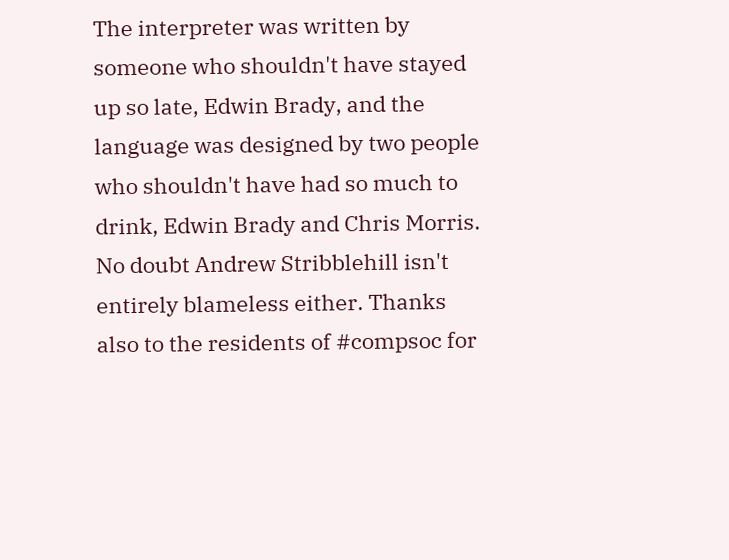The interpreter was written by someone who shouldn't have stayed up so late, Edwin Brady, and the language was designed by two people who shouldn't have had so much to drink, Edwin Brady and Chris Morris. No doubt Andrew Stribblehill isn't entirely blameless either. Thanks also to the residents of #compsoc for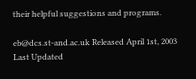their helpful suggestions and programs.

eb@dcs.st-and.ac.uk Released April 1st, 2003
Last Updated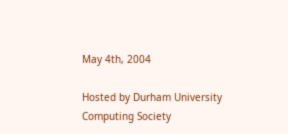May 4th, 2004

Hosted by Durham University Computing Society